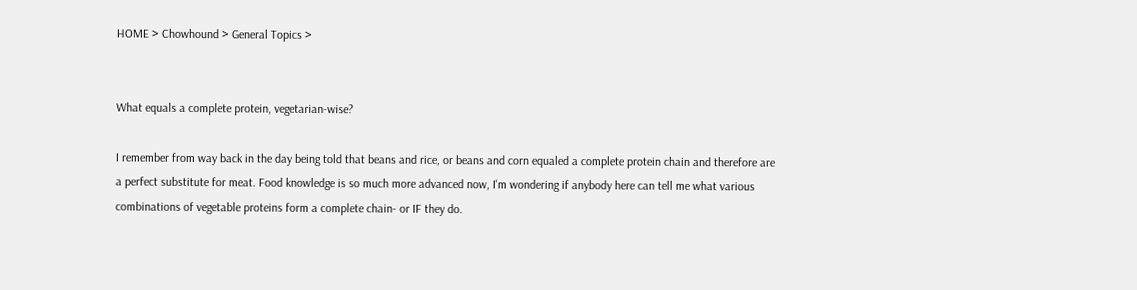HOME > Chowhound > General Topics >


What equals a complete protein, vegetarian-wise?

I remember from way back in the day being told that beans and rice, or beans and corn equaled a complete protein chain and therefore are a perfect substitute for meat. Food knowledge is so much more advanced now, I'm wondering if anybody here can tell me what various combinations of vegetable proteins form a complete chain- or IF they do.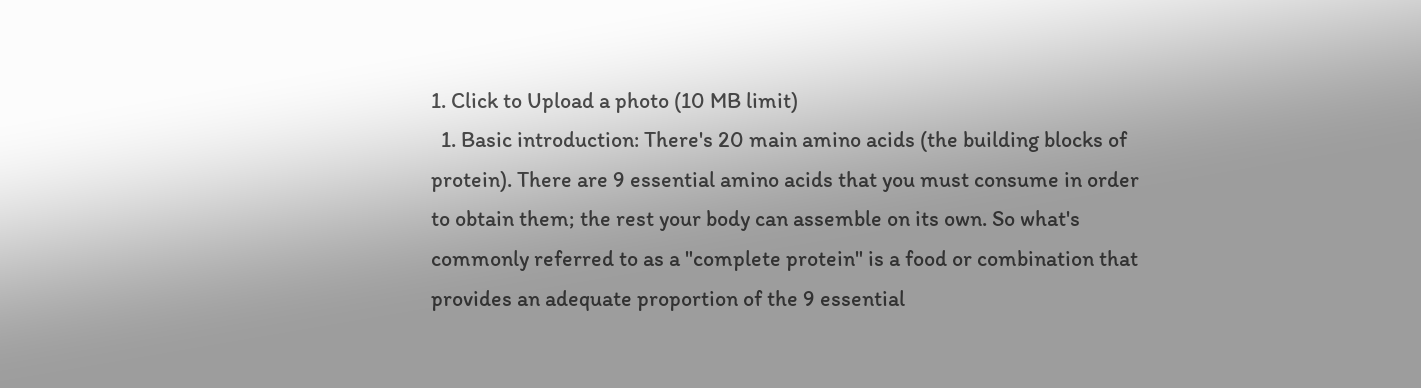1. Click to Upload a photo (10 MB limit)
  1. Basic introduction: There's 20 main amino acids (the building blocks of protein). There are 9 essential amino acids that you must consume in order to obtain them; the rest your body can assemble on its own. So what's commonly referred to as a "complete protein" is a food or combination that provides an adequate proportion of the 9 essential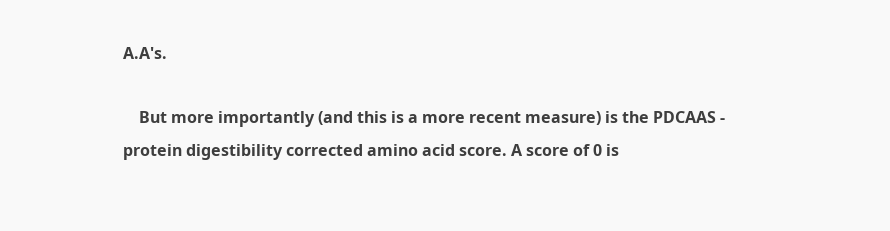A.A's.

    But more importantly (and this is a more recent measure) is the PDCAAS - protein digestibility corrected amino acid score. A score of 0 is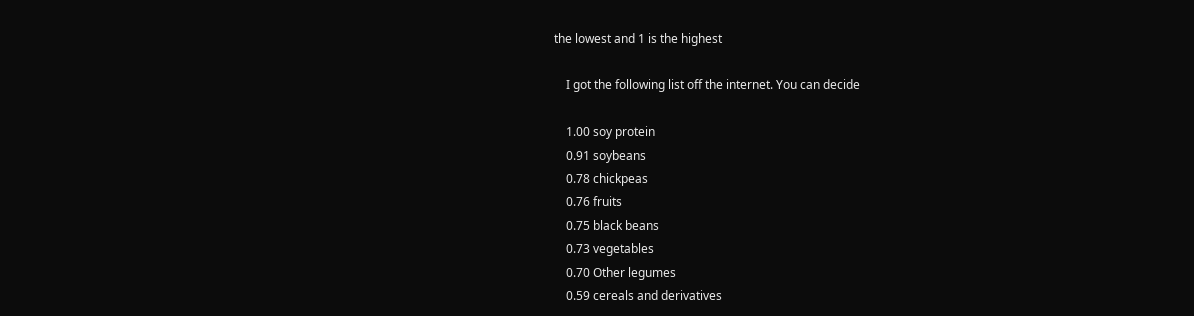the lowest and 1 is the highest

    I got the following list off the internet. You can decide

    1.00 soy protein
    0.91 soybeans
    0.78 chickpeas
    0.76 fruits
    0.75 black beans
    0.73 vegetables
    0.70 Other legumes
    0.59 cereals and derivatives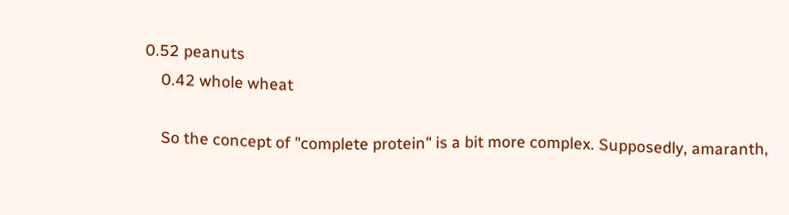0.52 peanuts
    0.42 whole wheat

    So the concept of "complete protein" is a bit more complex. Supposedly, amaranth,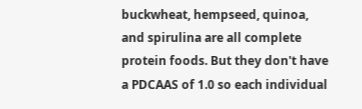buckwheat, hempseed, quinoa, and spirulina are all complete protein foods. But they don't have a PDCAAS of 1.0 so each individual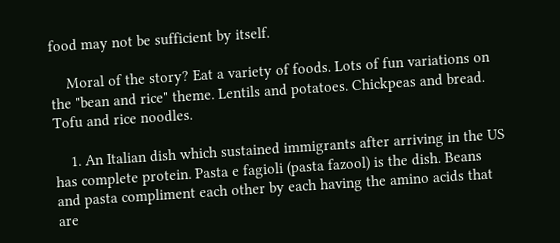food may not be sufficient by itself.

    Moral of the story? Eat a variety of foods. Lots of fun variations on the "bean and rice" theme. Lentils and potatoes. Chickpeas and bread. Tofu and rice noodles.

    1. An Italian dish which sustained immigrants after arriving in the US has complete protein. Pasta e fagioli (pasta fazool) is the dish. Beans and pasta compliment each other by each having the amino acids that are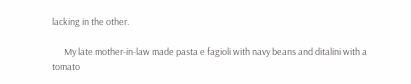lacking in the other.

      My late mother-in-law made pasta e fagioli with navy beans and ditalini with a tomato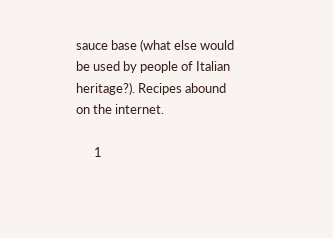sauce base (what else would be used by people of Italian heritage?). Recipes abound on the internet.

      1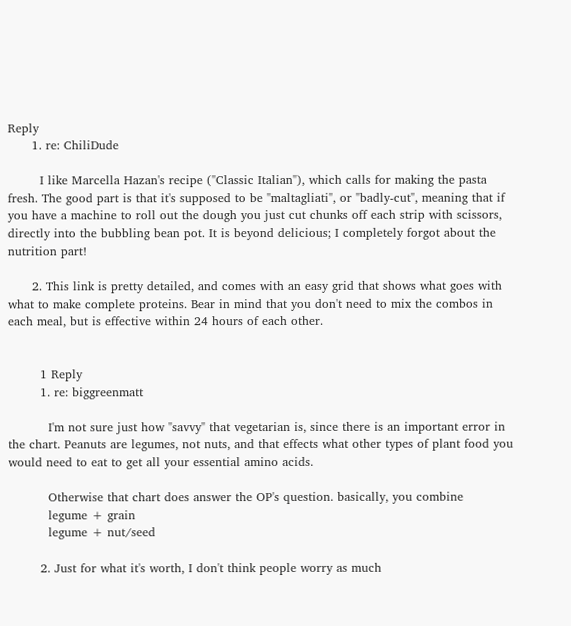Reply
      1. re: ChiliDude

        I like Marcella Hazan's recipe ("Classic Italian"), which calls for making the pasta fresh. The good part is that it's supposed to be "maltagliati", or "badly-cut", meaning that if you have a machine to roll out the dough you just cut chunks off each strip with scissors, directly into the bubbling bean pot. It is beyond delicious; I completely forgot about the nutrition part!

      2. This link is pretty detailed, and comes with an easy grid that shows what goes with what to make complete proteins. Bear in mind that you don't need to mix the combos in each meal, but is effective within 24 hours of each other.


        1 Reply
        1. re: biggreenmatt

          I'm not sure just how "savvy" that vegetarian is, since there is an important error in the chart. Peanuts are legumes, not nuts, and that effects what other types of plant food you would need to eat to get all your essential amino acids.

          Otherwise that chart does answer the OP's question. basically, you combine
          legume + grain
          legume + nut/seed

        2. Just for what it's worth, I don't think people worry as much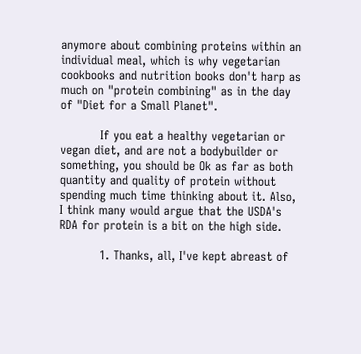anymore about combining proteins within an individual meal, which is why vegetarian cookbooks and nutrition books don't harp as much on "protein combining" as in the day of "Diet for a Small Planet".

          If you eat a healthy vegetarian or vegan diet, and are not a bodybuilder or something, you should be Ok as far as both quantity and quality of protein without spending much time thinking about it. Also, I think many would argue that the USDA's RDA for protein is a bit on the high side.

          1. Thanks, all, I've kept abreast of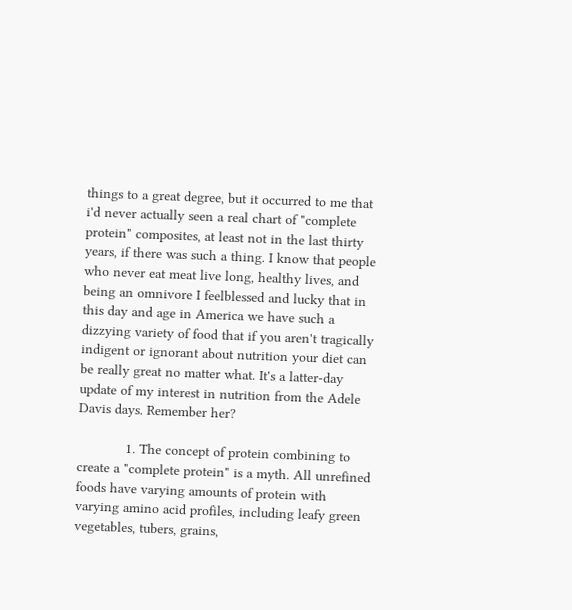things to a great degree, but it occurred to me that i'd never actually seen a real chart of "complete protein" composites, at least not in the last thirty years, if there was such a thing. I know that people who never eat meat live long, healthy lives, and being an omnivore I feelblessed and lucky that in this day and age in America we have such a dizzying variety of food that if you aren't tragically indigent or ignorant about nutrition your diet can be really great no matter what. It's a latter-day update of my interest in nutrition from the Adele Davis days. Remember her?

            1. The concept of protein combining to create a "complete protein" is a myth. All unrefined foods have varying amounts of protein with varying amino acid profiles, including leafy green vegetables, tubers, grains,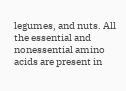legumes, and nuts. All the essential and nonessential amino acids are present in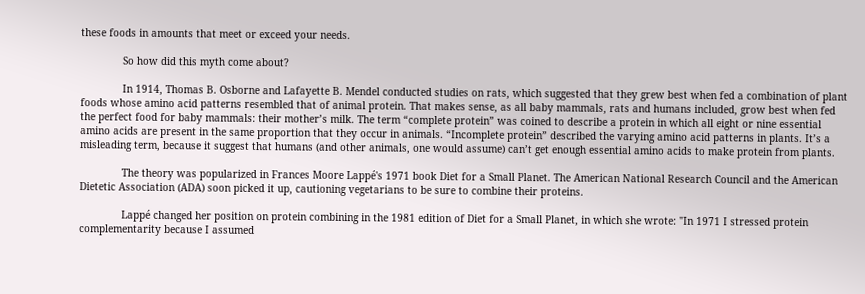these foods in amounts that meet or exceed your needs.

              So how did this myth come about?

              In 1914, Thomas B. Osborne and Lafayette B. Mendel conducted studies on rats, which suggested that they grew best when fed a combination of plant foods whose amino acid patterns resembled that of animal protein. That makes sense, as all baby mammals, rats and humans included, grow best when fed the perfect food for baby mammals: their mother’s milk. The term “complete protein” was coined to describe a protein in which all eight or nine essential amino acids are present in the same proportion that they occur in animals. “Incomplete protein” described the varying amino acid patterns in plants. It’s a misleading term, because it suggest that humans (and other animals, one would assume) can’t get enough essential amino acids to make protein from plants.

              The theory was popularized in Frances Moore Lappé's 1971 book Diet for a Small Planet. The American National Research Council and the American Dietetic Association (ADA) soon picked it up, cautioning vegetarians to be sure to combine their proteins.

              Lappé changed her position on protein combining in the 1981 edition of Diet for a Small Planet, in which she wrote: "In 1971 I stressed protein complementarity because I assumed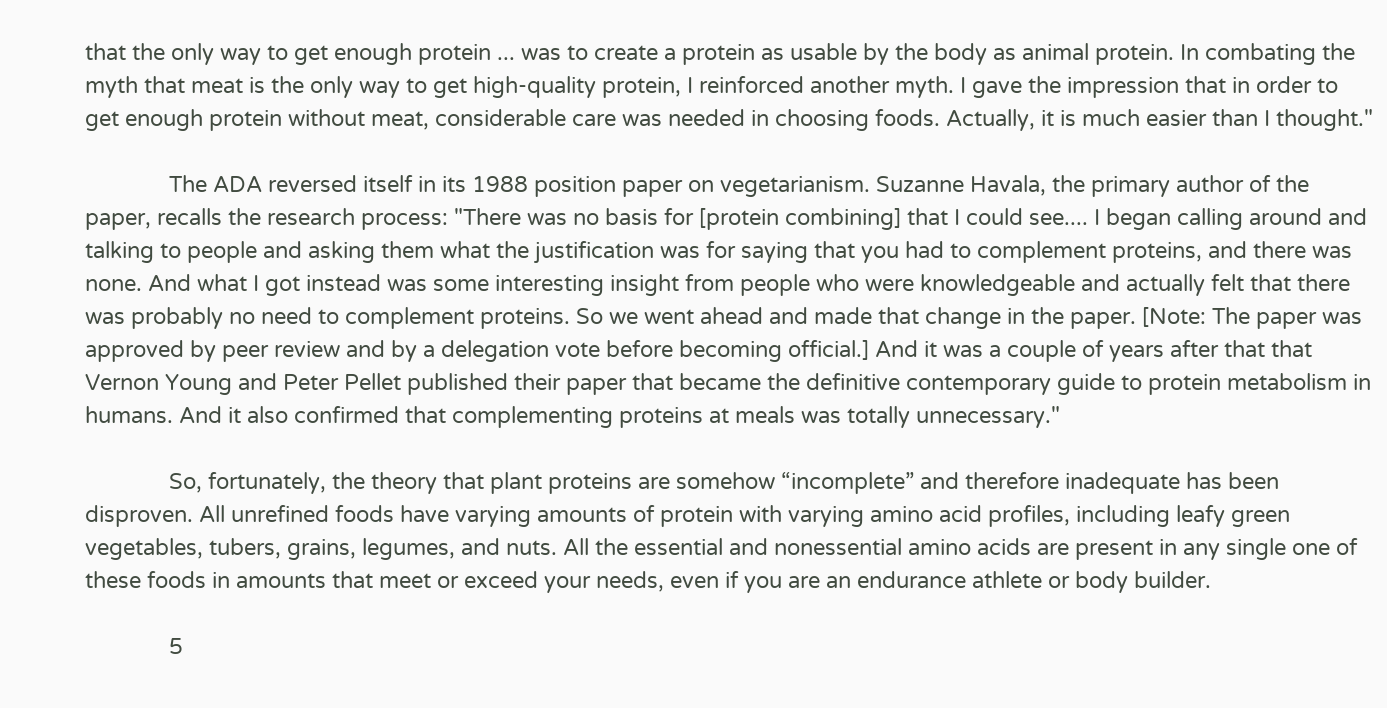that the only way to get enough protein ... was to create a protein as usable by the body as animal protein. In combating the myth that meat is the only way to get high-quality protein, I reinforced another myth. I gave the impression that in order to get enough protein without meat, considerable care was needed in choosing foods. Actually, it is much easier than I thought."

              The ADA reversed itself in its 1988 position paper on vegetarianism. Suzanne Havala, the primary author of the paper, recalls the research process: "There was no basis for [protein combining] that I could see.... I began calling around and talking to people and asking them what the justification was for saying that you had to complement proteins, and there was none. And what I got instead was some interesting insight from people who were knowledgeable and actually felt that there was probably no need to complement proteins. So we went ahead and made that change in the paper. [Note: The paper was approved by peer review and by a delegation vote before becoming official.] And it was a couple of years after that that Vernon Young and Peter Pellet published their paper that became the definitive contemporary guide to protein metabolism in humans. And it also confirmed that complementing proteins at meals was totally unnecessary."

              So, fortunately, the theory that plant proteins are somehow “incomplete” and therefore inadequate has been disproven. All unrefined foods have varying amounts of protein with varying amino acid profiles, including leafy green vegetables, tubers, grains, legumes, and nuts. All the essential and nonessential amino acids are present in any single one of these foods in amounts that meet or exceed your needs, even if you are an endurance athlete or body builder.

              5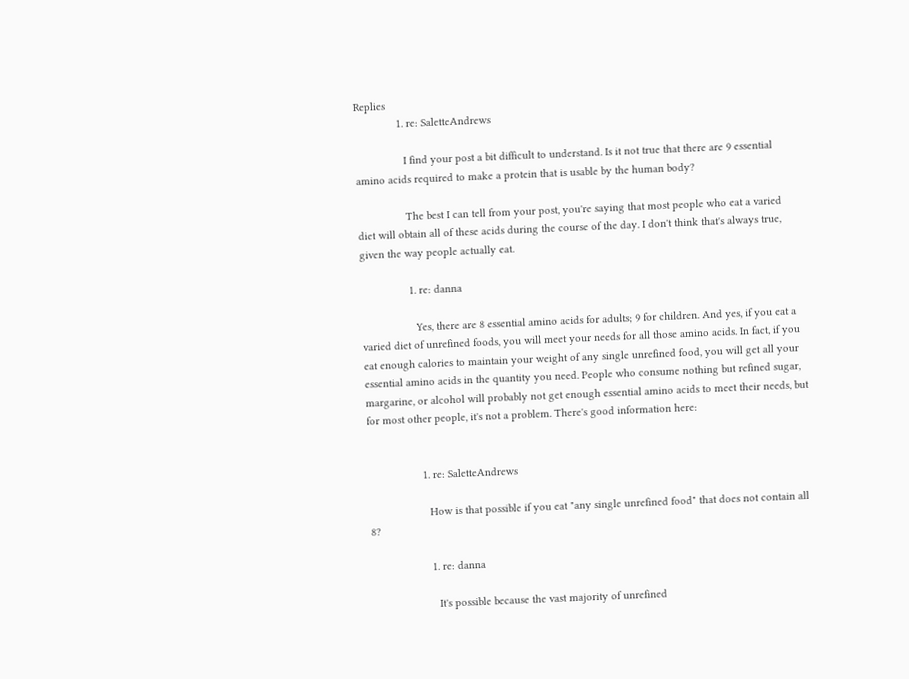Replies
              1. re: SaletteAndrews

                I find your post a bit difficult to understand. Is it not true that there are 9 essential amino acids required to make a protein that is usable by the human body?

                The best I can tell from your post, you're saying that most people who eat a varied diet will obtain all of these acids during the course of the day. I don't think that's always true, given the way people actually eat.

                1. re: danna

                  Yes, there are 8 essential amino acids for adults; 9 for children. And yes, if you eat a varied diet of unrefined foods, you will meet your needs for all those amino acids. In fact, if you eat enough calories to maintain your weight of any single unrefined food, you will get all your essential amino acids in the quantity you need. People who consume nothing but refined sugar, margarine, or alcohol will probably not get enough essential amino acids to meet their needs, but for most other people, it's not a problem. There's good information here:


                  1. re: SaletteAndrews

                    How is that possible if you eat "any single unrefined food" that does not contain all 8?

                    1. re: danna

                      It's possible because the vast majority of unrefined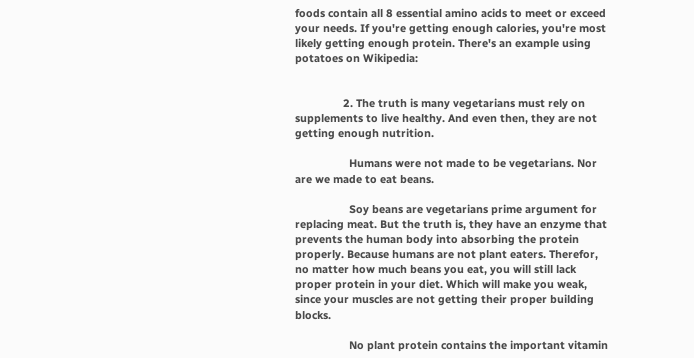foods contain all 8 essential amino acids to meet or exceed your needs. If you're getting enough calories, you're most likely getting enough protein. There's an example using potatoes on Wikipedia:


                2. The truth is many vegetarians must rely on supplements to live healthy. And even then, they are not getting enough nutrition.

                  Humans were not made to be vegetarians. Nor are we made to eat beans.

                  Soy beans are vegetarians prime argument for replacing meat. But the truth is, they have an enzyme that prevents the human body into absorbing the protein properly. Because humans are not plant eaters. Therefor, no matter how much beans you eat, you will still lack proper protein in your diet. Which will make you weak, since your muscles are not getting their proper building blocks.

                  No plant protein contains the important vitamin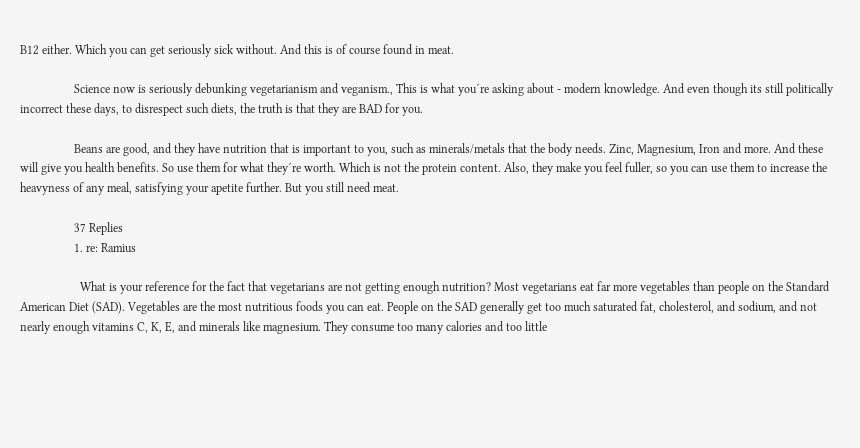B12 either. Which you can get seriously sick without. And this is of course found in meat.

                  Science now is seriously debunking vegetarianism and veganism., This is what you´re asking about - modern knowledge. And even though its still politically incorrect these days, to disrespect such diets, the truth is that they are BAD for you.

                  Beans are good, and they have nutrition that is important to you, such as minerals/metals that the body needs. Zinc, Magnesium, Iron and more. And these will give you health benefits. So use them for what they´re worth. Which is not the protein content. Also, they make you feel fuller, so you can use them to increase the heavyness of any meal, satisfying your apetite further. But you still need meat.

                  37 Replies
                  1. re: Ramius

                    What is your reference for the fact that vegetarians are not getting enough nutrition? Most vegetarians eat far more vegetables than people on the Standard American Diet (SAD). Vegetables are the most nutritious foods you can eat. People on the SAD generally get too much saturated fat, cholesterol, and sodium, and not nearly enough vitamins C, K, E, and minerals like magnesium. They consume too many calories and too little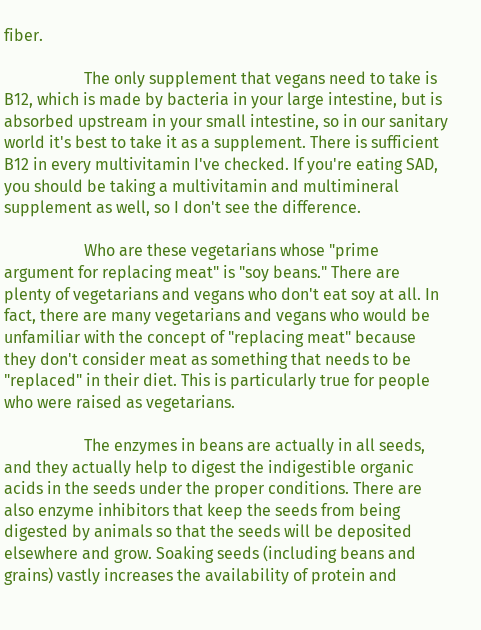fiber.

                    The only supplement that vegans need to take is B12, which is made by bacteria in your large intestine, but is absorbed upstream in your small intestine, so in our sanitary world it's best to take it as a supplement. There is sufficient B12 in every multivitamin I've checked. If you're eating SAD, you should be taking a multivitamin and multimineral supplement as well, so I don't see the difference.

                    Who are these vegetarians whose "prime argument for replacing meat" is "soy beans." There are plenty of vegetarians and vegans who don't eat soy at all. In fact, there are many vegetarians and vegans who would be unfamiliar with the concept of "replacing meat" because they don't consider meat as something that needs to be "replaced" in their diet. This is particularly true for people who were raised as vegetarians.

                    The enzymes in beans are actually in all seeds, and they actually help to digest the indigestible organic acids in the seeds under the proper conditions. There are also enzyme inhibitors that keep the seeds from being digested by animals so that the seeds will be deposited elsewhere and grow. Soaking seeds (including beans and grains) vastly increases the availability of protein and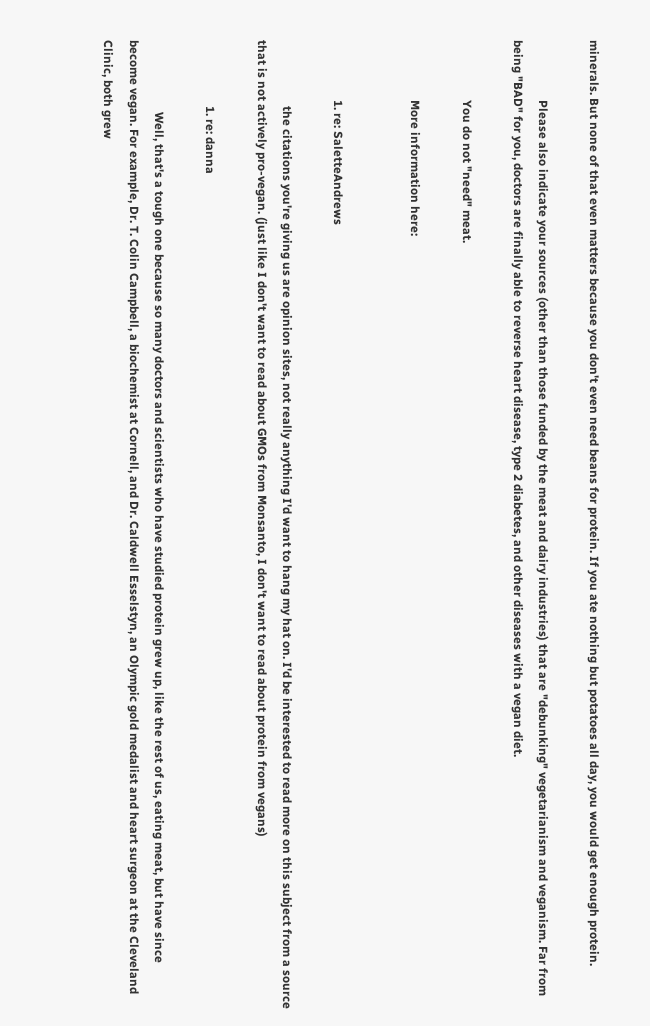minerals. But none of that even matters because you don't even need beans for protein. If you ate nothing but potatoes all day, you would get enough protein.

                    Please also indicate your sources (other than those funded by the meat and dairy industries) that are "debunking" vegetarianism and veganism. Far from being "BAD" for you, doctors are finally able to reverse heart disease, type 2 diabetes, and other diseases with a vegan diet.

                    You do not "need" meat.

                    More information here:


                    1. re: SaletteAndrews

                      the citations you're giving us are opinion sites, not really anything I'd want to hang my hat on. I'd be interested to read more on this subject from a source that is not actively pro-vegan. (just like I don't want to read about GMOs from Monsanto, I don't want to read about protein from vegans)

                      1. re: danna

                        Well, that's a tough one because so many doctors and scientists who have studied protein grew up, like the rest of us, eating meat, but have since become vegan. For example, Dr. T. Colin Campbell, a biochemist at Cornell, and Dr. Caldwell Esselstyn, an Olympic gold medalist and heart surgeon at the Cleveland Clinic, both grew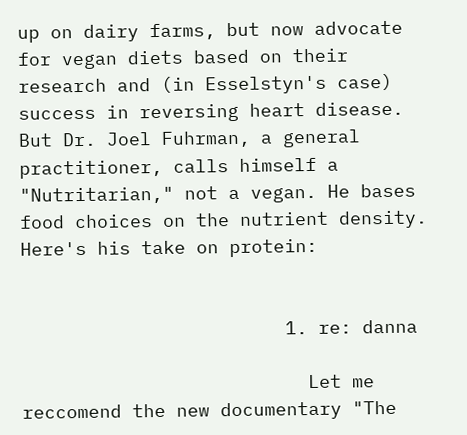up on dairy farms, but now advocate for vegan diets based on their research and (in Esselstyn's case) success in reversing heart disease. But Dr. Joel Fuhrman, a general practitioner, calls himself a "Nutritarian," not a vegan. He bases food choices on the nutrient density. Here's his take on protein:


                        1. re: danna

                          Let me reccomend the new documentary "The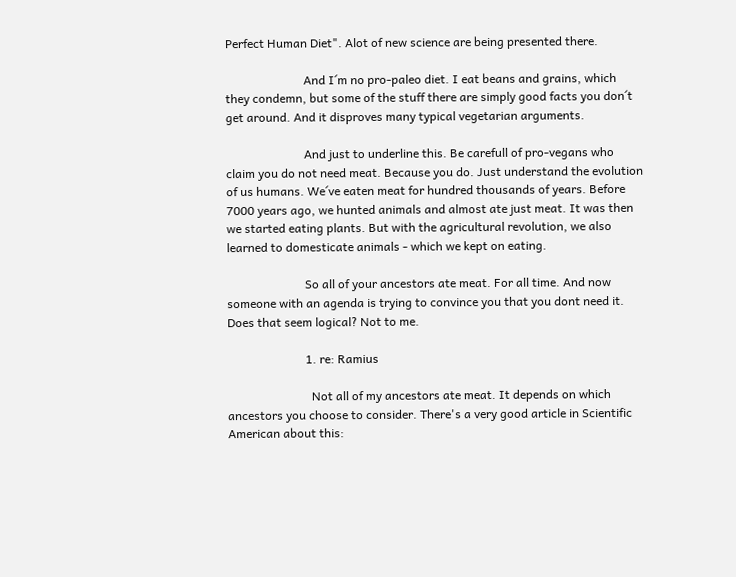Perfect Human Diet". Alot of new science are being presented there.

                          And I´m no pro-paleo diet. I eat beans and grains, which they condemn, but some of the stuff there are simply good facts you don´t get around. And it disproves many typical vegetarian arguments.

                          And just to underline this. Be carefull of pro-vegans who claim you do not need meat. Because you do. Just understand the evolution of us humans. We´ve eaten meat for hundred thousands of years. Before 7000 years ago, we hunted animals and almost ate just meat. It was then we started eating plants. But with the agricultural revolution, we also learned to domesticate animals - which we kept on eating.

                          So all of your ancestors ate meat. For all time. And now someone with an agenda is trying to convince you that you dont need it. Does that seem logical? Not to me.

                          1. re: Ramius

                            Not all of my ancestors ate meat. It depends on which ancestors you choose to consider. There's a very good article in Scientific American about this: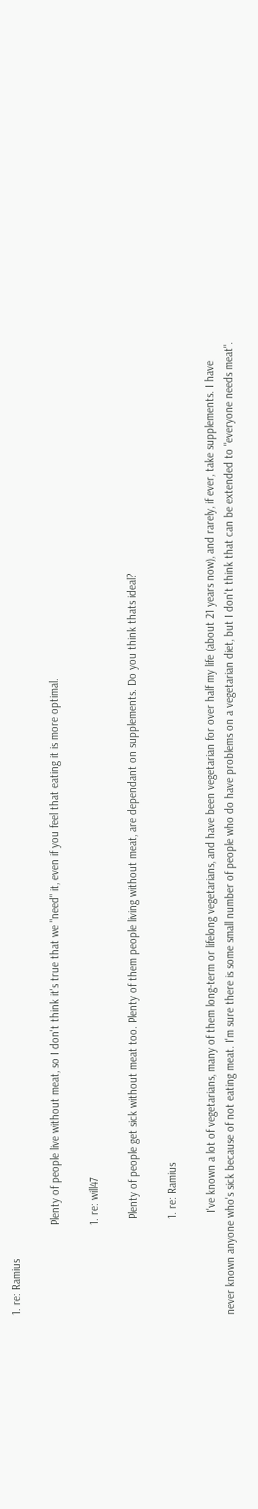1. re: Ramius

                              Plenty of people live without meat, so I don't think it's true that we "need" it, even if you feel that eating it is more optimal.

                              1. re: will47

                                Plenty of people get sick without meat too. Plenty of them people living without meat, are dependant on supplements. Do you think thats ideal?

                                1. re: Ramius

                                  I've known a lot of vegetarians, many of them long-term or lifelong vegetarians, and have been vegetarian for over half my life (about 21 years now), and rarely, if ever, take supplements. I have never known anyone who's sick because of not eating meat. I'm sure there is some small number of people who do have problems on a vegetarian diet, but I don't think that can be extended to "everyone needs meat".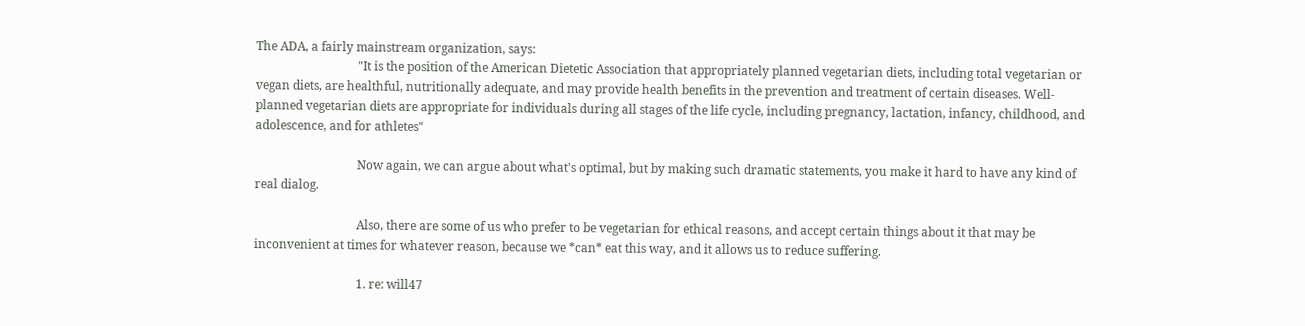The ADA, a fairly mainstream organization, says:
                                  "It is the position of the American Dietetic Association that appropriately planned vegetarian diets, including total vegetarian or vegan diets, are healthful, nutritionally adequate, and may provide health benefits in the prevention and treatment of certain diseases. Well-planned vegetarian diets are appropriate for individuals during all stages of the life cycle, including pregnancy, lactation, infancy, childhood, and adolescence, and for athletes"

                                  Now again, we can argue about what's optimal, but by making such dramatic statements, you make it hard to have any kind of real dialog.

                                  Also, there are some of us who prefer to be vegetarian for ethical reasons, and accept certain things about it that may be inconvenient at times for whatever reason, because we *can* eat this way, and it allows us to reduce suffering.

                                  1. re: will47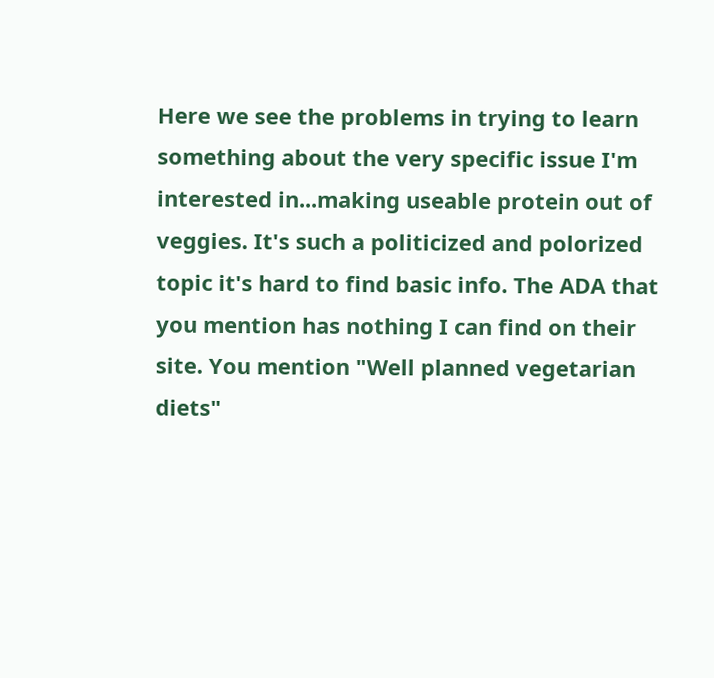Here we see the problems in trying to learn something about the very specific issue I'm interested in...making useable protein out of veggies. It's such a politicized and polorized topic it's hard to find basic info. The ADA that you mention has nothing I can find on their site. You mention "Well planned vegetarian diets"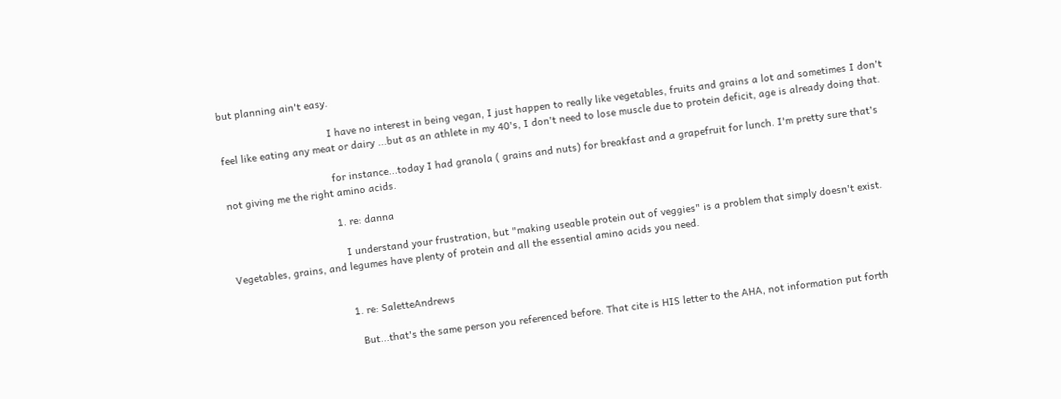but planning ain't easy.

                                    I have no interest in being vegan, I just happen to really like vegetables, fruits and grains a lot and sometimes I don't feel like eating any meat or dairy ...but as an athlete in my 40's, I don't need to lose muscle due to protein deficit, age is already doing that.

                                    for instance...today I had granola ( grains and nuts) for breakfast and a grapefruit for lunch. I'm pretty sure that's not giving me the right amino acids.

                                    1. re: danna

                                      I understand your frustration, but "making useable protein out of veggies" is a problem that simply doesn't exist. Vegetables, grains, and legumes have plenty of protein and all the essential amino acids you need.


                                      1. re: SaletteAndrews

                                        But...that's the same person you referenced before. That cite is HIS letter to the AHA, not information put forth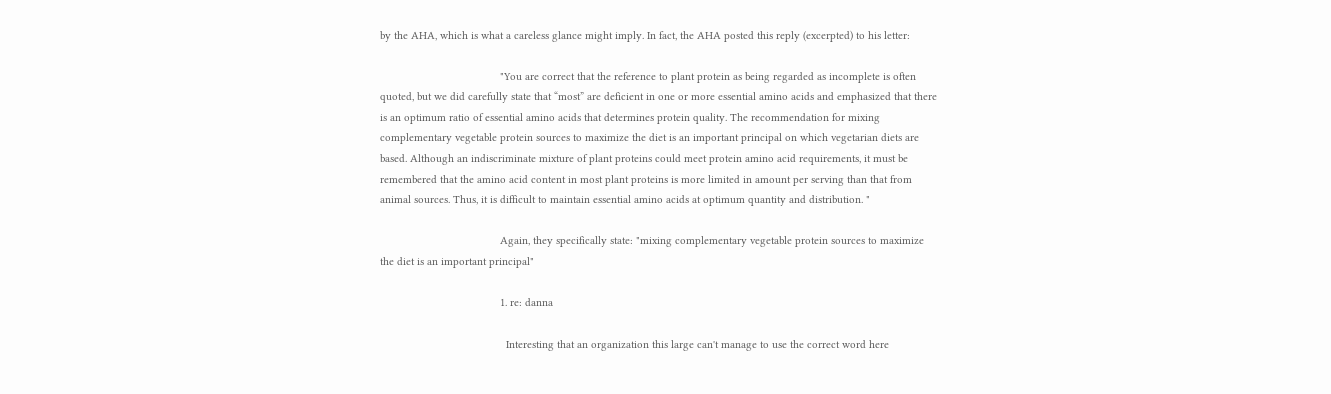by the AHA, which is what a careless glance might imply. In fact, the AHA posted this reply (excerpted) to his letter:

                                        "You are correct that the reference to plant protein as being regarded as incomplete is often quoted, but we did carefully state that “most” are deficient in one or more essential amino acids and emphasized that there is an optimum ratio of essential amino acids that determines protein quality. The recommendation for mixing complementary vegetable protein sources to maximize the diet is an important principal on which vegetarian diets are based. Although an indiscriminate mixture of plant proteins could meet protein amino acid requirements, it must be remembered that the amino acid content in most plant proteins is more limited in amount per serving than that from animal sources. Thus, it is difficult to maintain essential amino acids at optimum quantity and distribution. "

                                        Again, they specifically state: "mixing complementary vegetable protein sources to maximize the diet is an important principal"

                                        1. re: danna

                                          Interesting that an organization this large can't manage to use the correct word here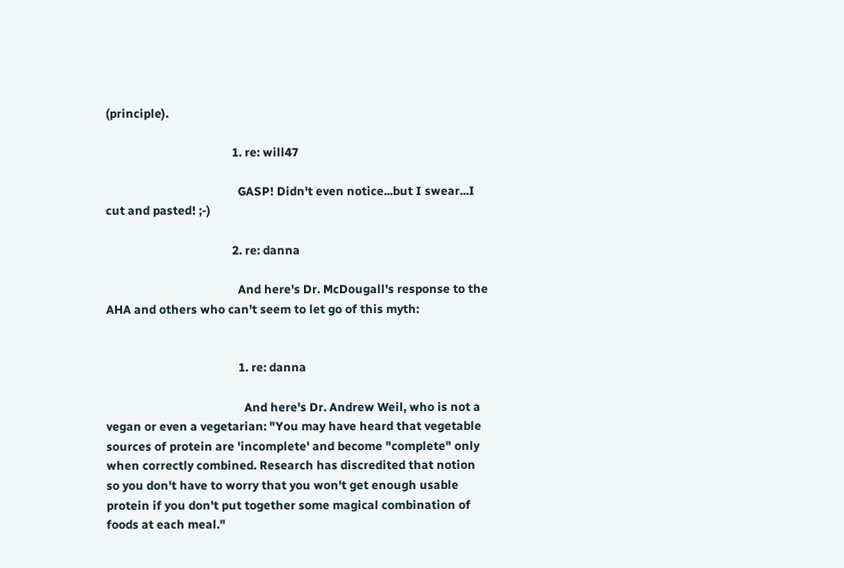(principle).

                                          1. re: will47

                                            GASP! Didn't even notice...but I swear...I cut and pasted! ;-)

                                          2. re: danna

                                            And here's Dr. McDougall's response to the AHA and others who can't seem to let go of this myth:


                                            1. re: danna

                                              And here's Dr. Andrew Weil, who is not a vegan or even a vegetarian: "You may have heard that vegetable sources of protein are 'incomplete' and become "complete" only when correctly combined. Research has discredited that notion so you don't have to worry that you won't get enough usable protein if you don't put together some magical combination of foods at each meal."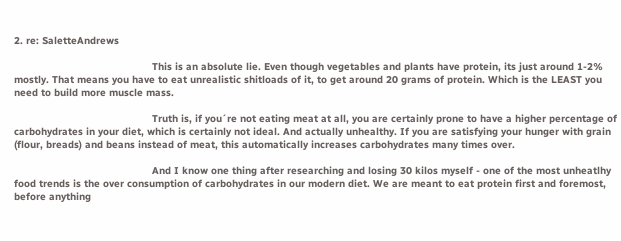2. re: SaletteAndrews

                                              This is an absolute lie. Even though vegetables and plants have protein, its just around 1-2% mostly. That means you have to eat unrealistic shitloads of it, to get around 20 grams of protein. Which is the LEAST you need to build more muscle mass.

                                              Truth is, if you´re not eating meat at all, you are certainly prone to have a higher percentage of carbohydrates in your diet, which is certainly not ideal. And actually unhealthy. If you are satisfying your hunger with grain (flour, breads) and beans instead of meat, this automatically increases carbohydrates many times over.

                                              And I know one thing after researching and losing 30 kilos myself - one of the most unheatlhy food trends is the over consumption of carbohydrates in our modern diet. We are meant to eat protein first and foremost, before anything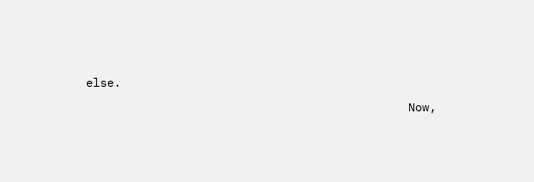else.

                                              Now,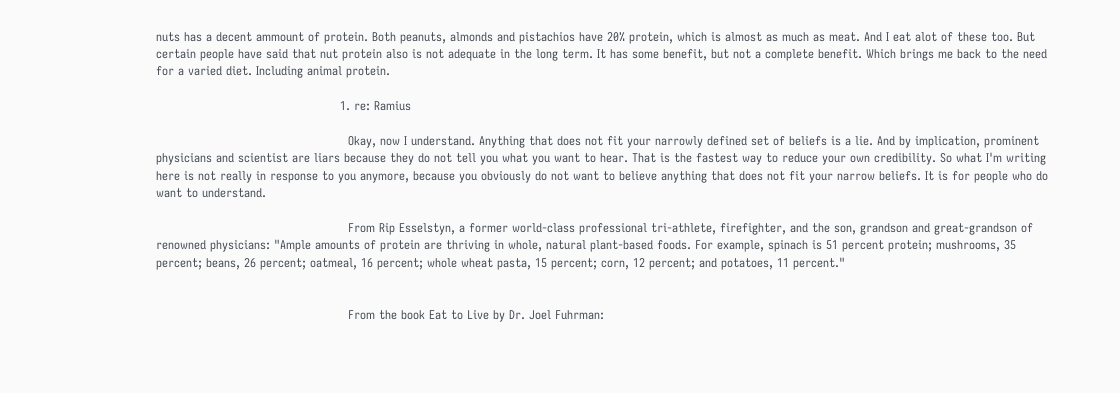nuts has a decent ammount of protein. Both peanuts, almonds and pistachios have 20% protein, which is almost as much as meat. And I eat alot of these too. But certain people have said that nut protein also is not adequate in the long term. It has some benefit, but not a complete benefit. Which brings me back to the need for a varied diet. Including animal protein.

                                              1. re: Ramius

                                                Okay, now I understand. Anything that does not fit your narrowly defined set of beliefs is a lie. And by implication, prominent physicians and scientist are liars because they do not tell you what you want to hear. That is the fastest way to reduce your own credibility. So what I'm writing here is not really in response to you anymore, because you obviously do not want to believe anything that does not fit your narrow beliefs. It is for people who do want to understand.

                                                From Rip Esselstyn, a former world-class professional tri-athlete, firefighter, and the son, grandson and great-grandson of renowned physicians: "Ample amounts of protein are thriving in whole, natural plant-based foods. For example, spinach is 51 percent protein; mushrooms, 35 percent; beans, 26 percent; oatmeal, 16 percent; whole wheat pasta, 15 percent; corn, 12 percent; and potatoes, 11 percent."


                                                From the book Eat to Live by Dr. Joel Fuhrman: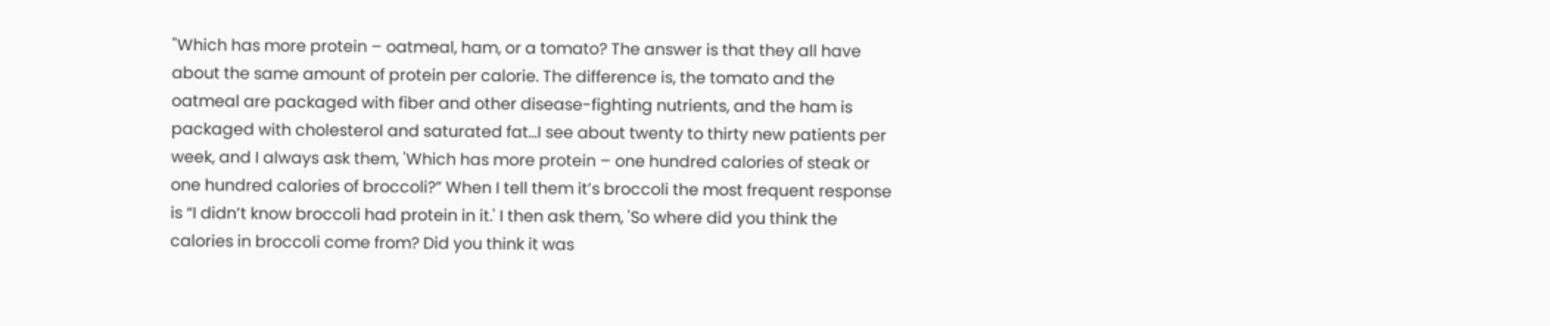"Which has more protein – oatmeal, ham, or a tomato? The answer is that they all have about the same amount of protein per calorie. The difference is, the tomato and the oatmeal are packaged with fiber and other disease-fighting nutrients, and the ham is packaged with cholesterol and saturated fat…I see about twenty to thirty new patients per week, and I always ask them, 'Which has more protein – one hundred calories of steak or one hundred calories of broccoli?” When I tell them it’s broccoli the most frequent response is “I didn’t know broccoli had protein in it.' I then ask them, 'So where did you think the calories in broccoli come from? Did you think it was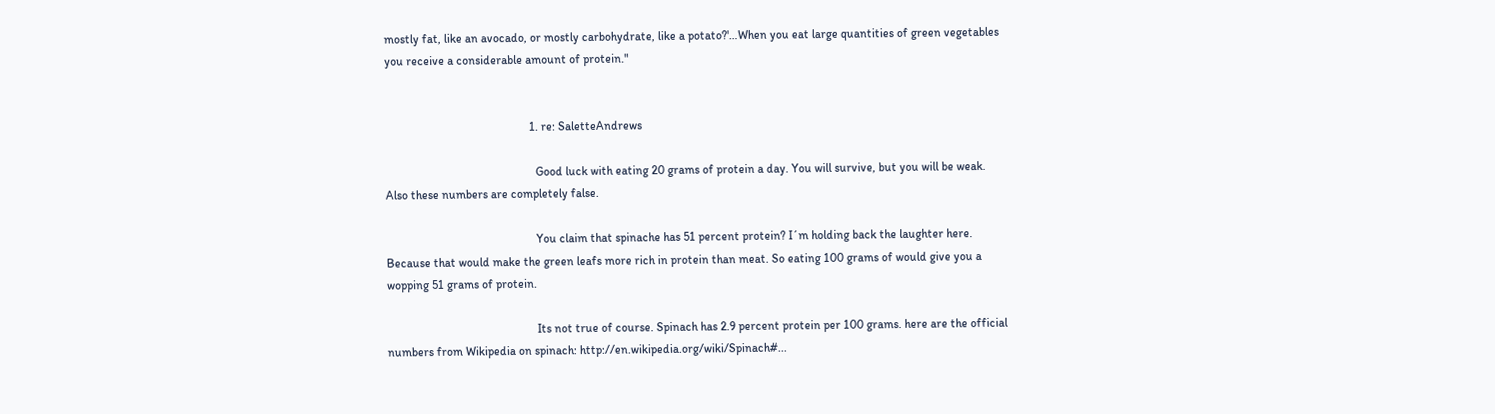mostly fat, like an avocado, or mostly carbohydrate, like a potato?'…When you eat large quantities of green vegetables you receive a considerable amount of protein."


                                                1. re: SaletteAndrews

                                                  Good luck with eating 20 grams of protein a day. You will survive, but you will be weak. Also these numbers are completely false.

                                                  You claim that spinache has 51 percent protein? I´m holding back the laughter here. Because that would make the green leafs more rich in protein than meat. So eating 100 grams of would give you a wopping 51 grams of protein.

                                                  Its not true of course. Spinach has 2.9 percent protein per 100 grams. here are the official numbers from Wikipedia on spinach: http://en.wikipedia.org/wiki/Spinach#...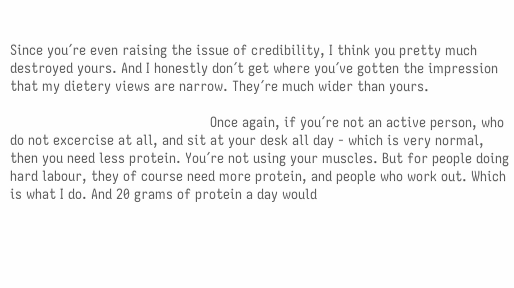Since you´re even raising the issue of credibility, I think you pretty much destroyed yours. And I honestly don´t get where you´ve gotten the impression that my dietery views are narrow. They´re much wider than yours.

                                                  Once again, if you´re not an active person, who do not excercise at all, and sit at your desk all day - which is very normal, then you need less protein. You´re not using your muscles. But for people doing hard labour, they of course need more protein, and people who work out. Which is what I do. And 20 grams of protein a day would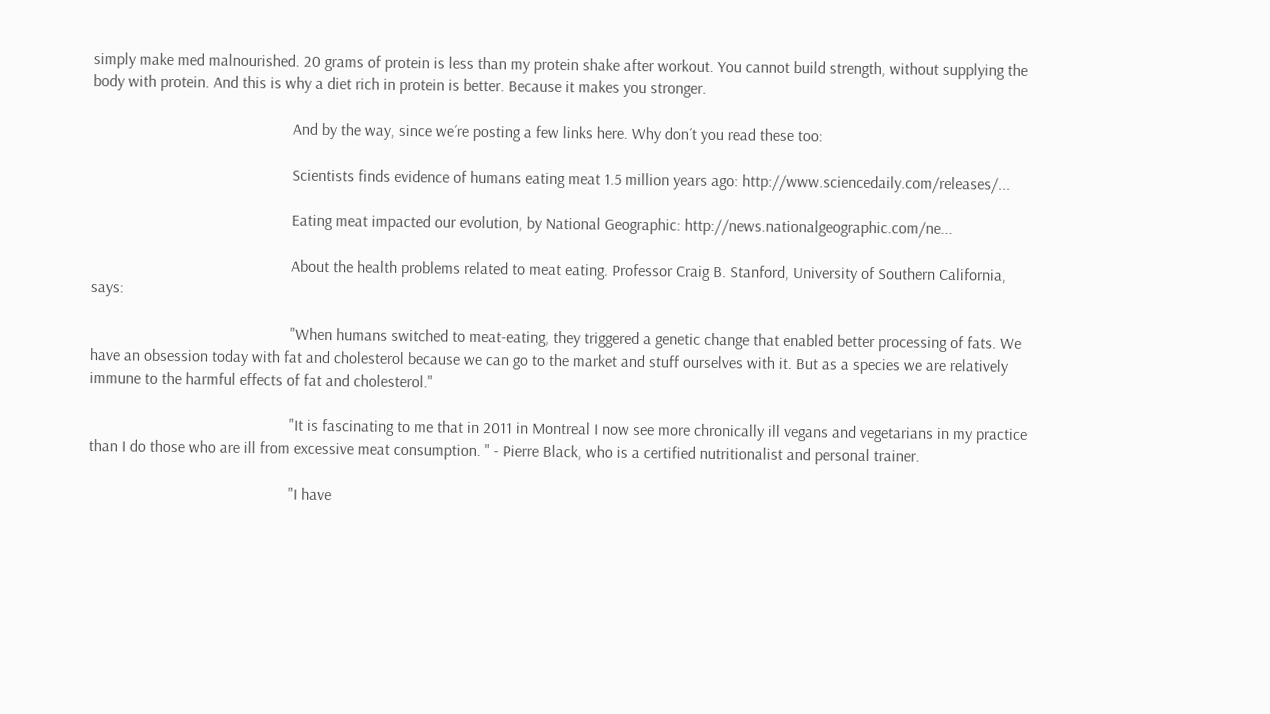simply make med malnourished. 20 grams of protein is less than my protein shake after workout. You cannot build strength, without supplying the body with protein. And this is why a diet rich in protein is better. Because it makes you stronger.

                                                  And by the way, since we´re posting a few links here. Why don´t you read these too:

                                                  Scientists finds evidence of humans eating meat 1.5 million years ago: http://www.sciencedaily.com/releases/...

                                                  Eating meat impacted our evolution, by National Geographic: http://news.nationalgeographic.com/ne...

                                                  About the health problems related to meat eating. Professor Craig B. Stanford, University of Southern California, says:

                                                  "When humans switched to meat-eating, they triggered a genetic change that enabled better processing of fats. We have an obsession today with fat and cholesterol because we can go to the market and stuff ourselves with it. But as a species we are relatively immune to the harmful effects of fat and cholesterol."

                                                  "It is fascinating to me that in 2011 in Montreal I now see more chronically ill vegans and vegetarians in my practice than I do those who are ill from excessive meat consumption. " - Pierre Black, who is a certified nutritionalist and personal trainer.

                                                  "I have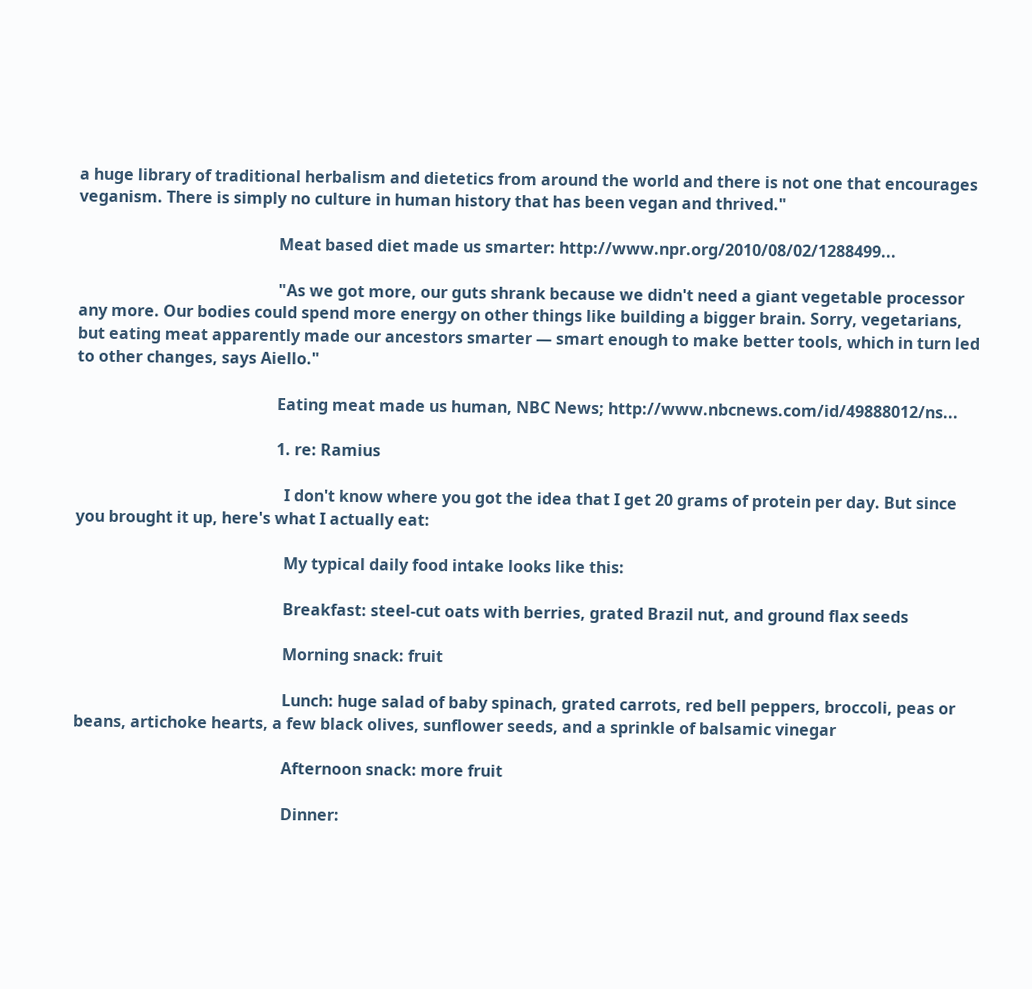a huge library of traditional herbalism and dietetics from around the world and there is not one that encourages veganism. There is simply no culture in human history that has been vegan and thrived."

                                                  Meat based diet made us smarter: http://www.npr.org/2010/08/02/1288499...

                                                  "As we got more, our guts shrank because we didn't need a giant vegetable processor any more. Our bodies could spend more energy on other things like building a bigger brain. Sorry, vegetarians, but eating meat apparently made our ancestors smarter — smart enough to make better tools, which in turn led to other changes, says Aiello."

                                                  Eating meat made us human, NBC News; http://www.nbcnews.com/id/49888012/ns...

                                                  1. re: Ramius

                                                    I don't know where you got the idea that I get 20 grams of protein per day. But since you brought it up, here's what I actually eat:

                                                    My typical daily food intake looks like this:

                                                    Breakfast: steel-cut oats with berries, grated Brazil nut, and ground flax seeds

                                                    Morning snack: fruit

                                                    Lunch: huge salad of baby spinach, grated carrots, red bell peppers, broccoli, peas or beans, artichoke hearts, a few black olives, sunflower seeds, and a sprinkle of balsamic vinegar

                                                    Afternoon snack: more fruit

                                                    Dinner: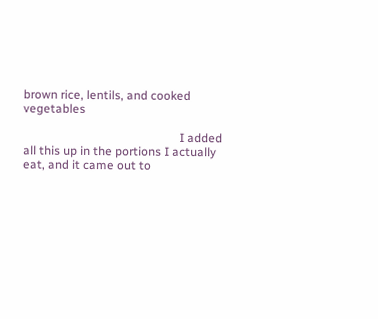brown rice, lentils, and cooked vegetables

                                                    I added all this up in the portions I actually eat, and it came out to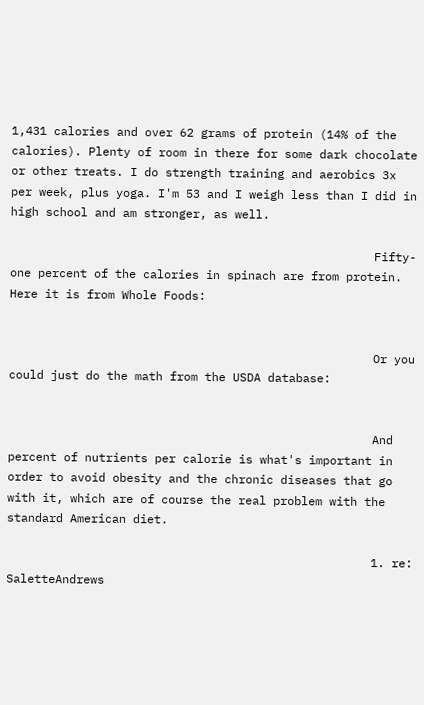1,431 calories and over 62 grams of protein (14% of the calories). Plenty of room in there for some dark chocolate or other treats. I do strength training and aerobics 3x per week, plus yoga. I'm 53 and I weigh less than I did in high school and am stronger, as well.

                                                    Fifty-one percent of the calories in spinach are from protein. Here it is from Whole Foods:


                                                    Or you could just do the math from the USDA database:


                                                    And percent of nutrients per calorie is what's important in order to avoid obesity and the chronic diseases that go with it, which are of course the real problem with the standard American diet.

                                                    1. re: SaletteAndrews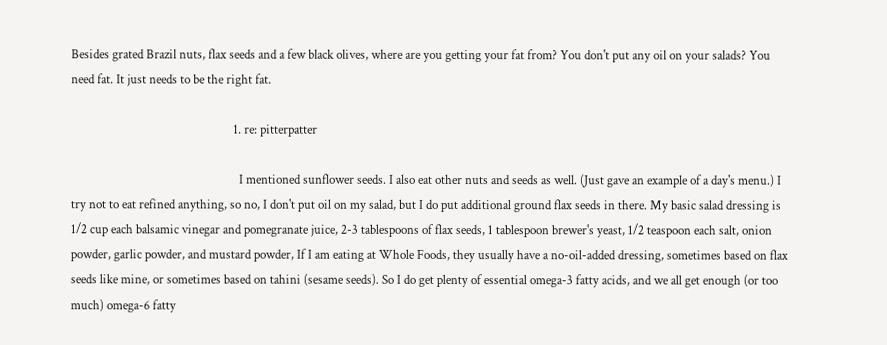Besides grated Brazil nuts, flax seeds and a few black olives, where are you getting your fat from? You don't put any oil on your salads? You need fat. It just needs to be the right fat.

                                                      1. re: pitterpatter

                                                        I mentioned sunflower seeds. I also eat other nuts and seeds as well. (Just gave an example of a day's menu.) I try not to eat refined anything, so no, I don't put oil on my salad, but I do put additional ground flax seeds in there. My basic salad dressing is 1/2 cup each balsamic vinegar and pomegranate juice, 2-3 tablespoons of flax seeds, 1 tablespoon brewer's yeast, 1/2 teaspoon each salt, onion powder, garlic powder, and mustard powder, If I am eating at Whole Foods, they usually have a no-oil-added dressing, sometimes based on flax seeds like mine, or sometimes based on tahini (sesame seeds). So I do get plenty of essential omega-3 fatty acids, and we all get enough (or too much) omega-6 fatty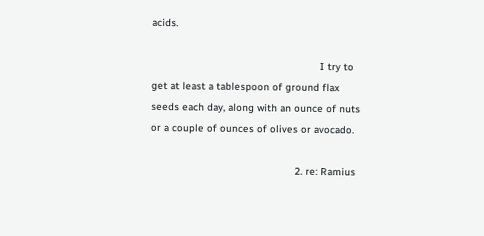acids.

                                                        I try to get at least a tablespoon of ground flax seeds each day, along with an ounce of nuts or a couple of ounces of olives or avocado.

                                                2. re: Ramius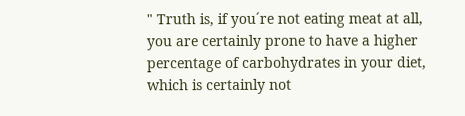" Truth is, if you´re not eating meat at all, you are certainly prone to have a higher percentage of carbohydrates in your diet, which is certainly not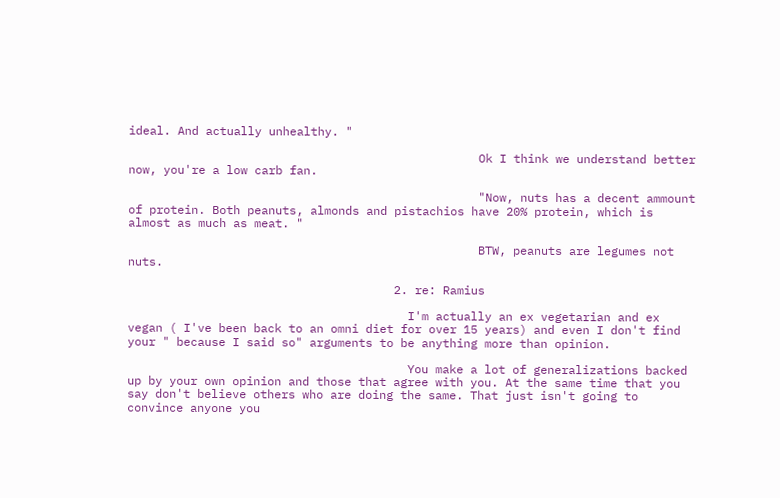ideal. And actually unhealthy. "

                                                  Ok I think we understand better now, you're a low carb fan.

                                                  "Now, nuts has a decent ammount of protein. Both peanuts, almonds and pistachios have 20% protein, which is almost as much as meat. "

                                                  BTW, peanuts are legumes not nuts.

                                      2. re: Ramius

                                        I'm actually an ex vegetarian and ex vegan ( I've been back to an omni diet for over 15 years) and even I don't find your " because I said so" arguments to be anything more than opinion.

                                        You make a lot of generalizations backed up by your own opinion and those that agree with you. At the same time that you say don't believe others who are doing the same. That just isn't going to convince anyone you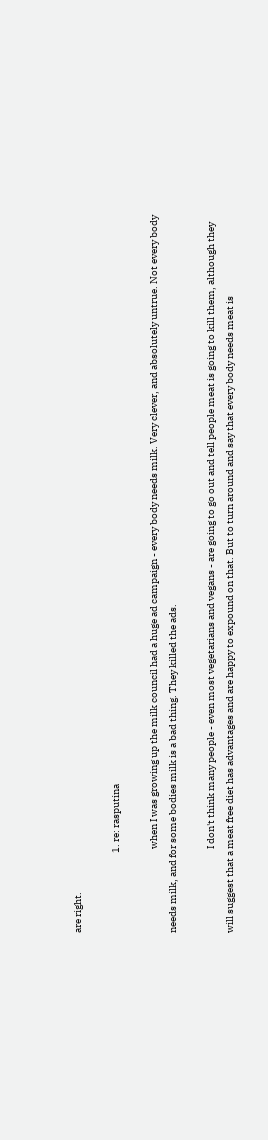are right.

                                        1. re: rasputina

                                          when I was growing up the milk council had a huge ad campaign - every body needs milk. Very clever, and absolutely untrue. Not every body needs milk, and for some bodies milk is a bad thing. They killed the ads.

                                          I don't think many people - even most vegetarians and vegans - are going to go out and tell people meat is going to kill them, although they will suggest that a meat free diet has advantages and are happy to expound on that. But to turn around and say that every body needs meat is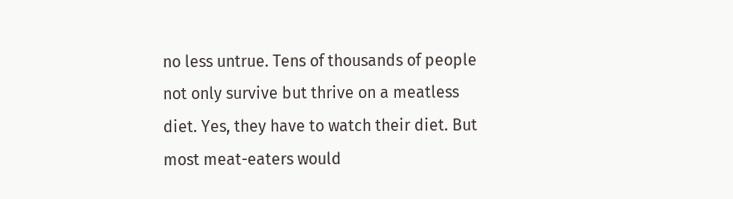no less untrue. Tens of thousands of people not only survive but thrive on a meatless diet. Yes, they have to watch their diet. But most meat-eaters would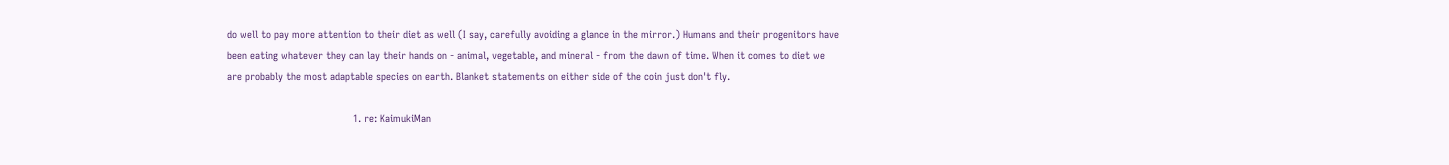do well to pay more attention to their diet as well (I say, carefully avoiding a glance in the mirror.) Humans and their progenitors have been eating whatever they can lay their hands on - animal, vegetable, and mineral - from the dawn of time. When it comes to diet we are probably the most adaptable species on earth. Blanket statements on either side of the coin just don't fly.

                                          1. re: KaimukiMan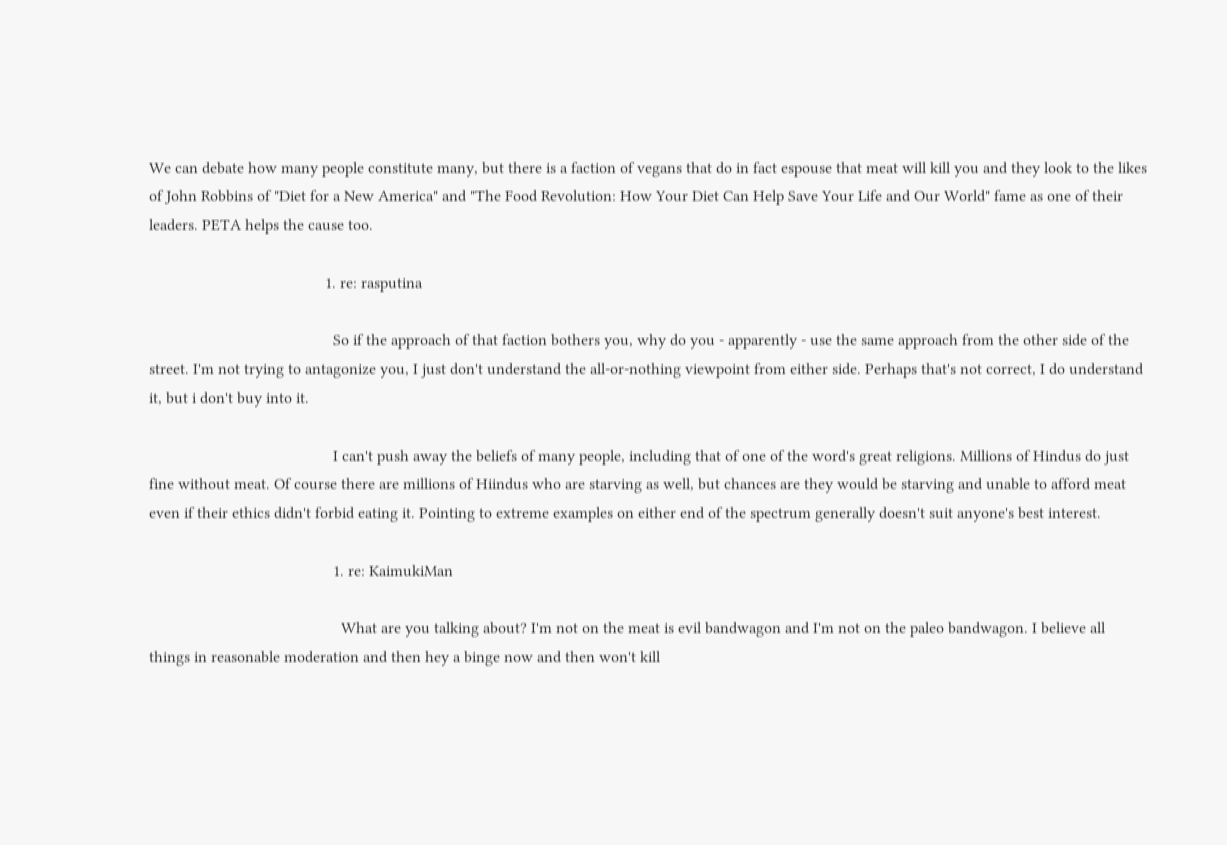We can debate how many people constitute many, but there is a faction of vegans that do in fact espouse that meat will kill you and they look to the likes of John Robbins of "Diet for a New America" and "The Food Revolution: How Your Diet Can Help Save Your Life and Our World" fame as one of their leaders. PETA helps the cause too.

                                            1. re: rasputina

                                              So if the approach of that faction bothers you, why do you - apparently - use the same approach from the other side of the street. I'm not trying to antagonize you, I just don't understand the all-or-nothing viewpoint from either side. Perhaps that's not correct, I do understand it, but i don't buy into it.

                                              I can't push away the beliefs of many people, including that of one of the word's great religions. Millions of Hindus do just fine without meat. Of course there are millions of Hiindus who are starving as well, but chances are they would be starving and unable to afford meat even if their ethics didn't forbid eating it. Pointing to extreme examples on either end of the spectrum generally doesn't suit anyone's best interest.

                                              1. re: KaimukiMan

                                                What are you talking about? I'm not on the meat is evil bandwagon and I'm not on the paleo bandwagon. I believe all things in reasonable moderation and then hey a binge now and then won't kill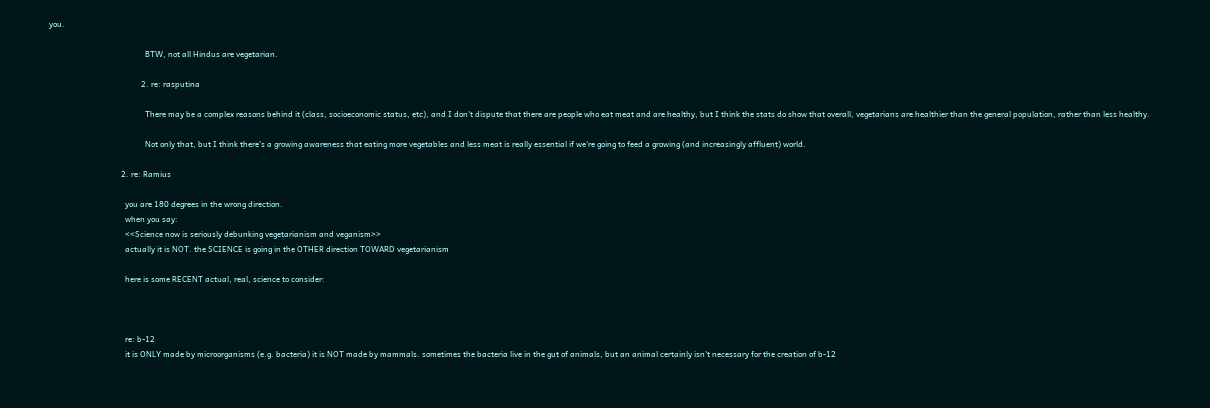you.

                                                BTW, not all Hindus are vegetarian.

                                              2. re: rasputina

                                                There may be a complex reasons behind it (class, socioeconomic status, etc), and I don't dispute that there are people who eat meat and are healthy, but I think the stats do show that overall, vegetarians are healthier than the general population, rather than less healthy.

                                                Not only that, but I think there's a growing awareness that eating more vegetables and less meat is really essential if we're going to feed a growing (and increasingly affluent) world.

                                    2. re: Ramius

                                      you are 180 degrees in the wrong direction.
                                      when you say:
                                      <<Science now is seriously debunking vegetarianism and veganism>>
                                      actually it is NOT. the SCIENCE is going in the OTHER direction TOWARD vegetarianism

                                      here is some RECENT actual, real, science to consider:



                                      re: b-12
                                      it is ONLY made by microorganisms (e.g. bacteria) it is NOT made by mammals. sometimes the bacteria live in the gut of animals, but an animal certainly isn't necessary for the creation of b-12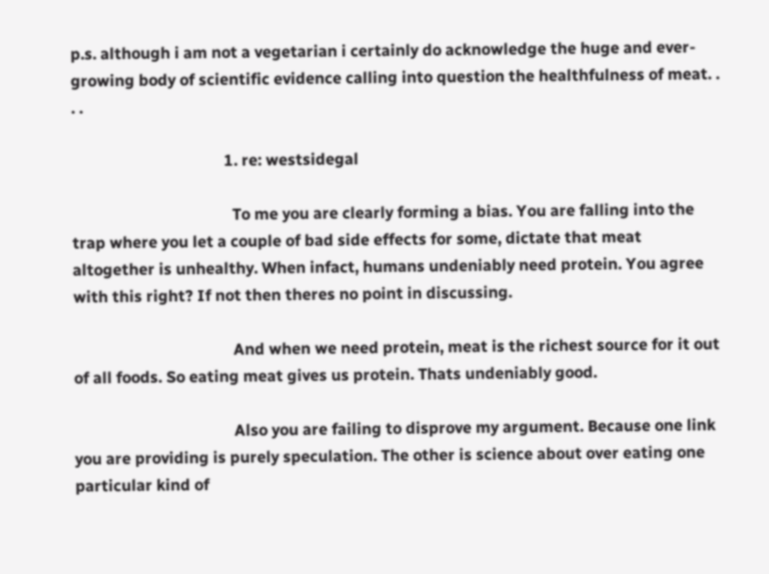p.s. although i am not a vegetarian i certainly do acknowledge the huge and ever-growing body of scientific evidence calling into question the healthfulness of meat. . . .

                                      1. re: westsidegal

                                        To me you are clearly forming a bias. You are falling into the trap where you let a couple of bad side effects for some, dictate that meat altogether is unhealthy. When infact, humans undeniably need protein. You agree with this right? If not then theres no point in discussing.

                                        And when we need protein, meat is the richest source for it out of all foods. So eating meat gives us protein. Thats undeniably good.

                                        Also you are failing to disprove my argument. Because one link you are providing is purely speculation. The other is science about over eating one particular kind of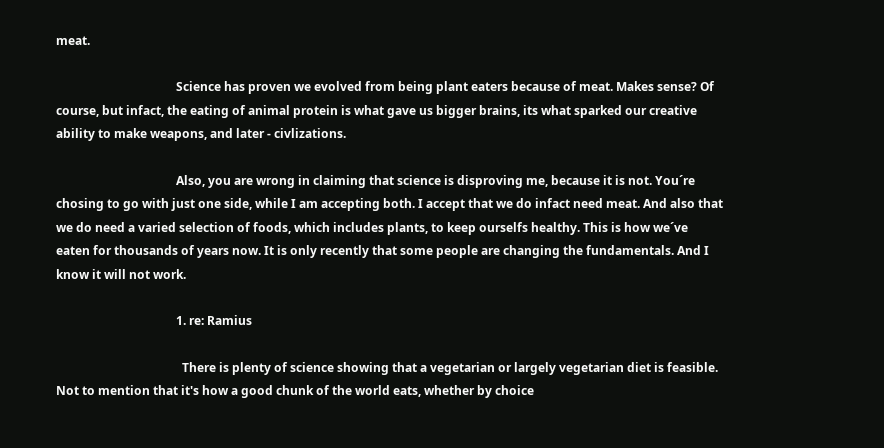meat.

                                        Science has proven we evolved from being plant eaters because of meat. Makes sense? Of course, but infact, the eating of animal protein is what gave us bigger brains, its what sparked our creative ability to make weapons, and later - civlizations.

                                        Also, you are wrong in claiming that science is disproving me, because it is not. You´re chosing to go with just one side, while I am accepting both. I accept that we do infact need meat. And also that we do need a varied selection of foods, which includes plants, to keep ourselfs healthy. This is how we´ve eaten for thousands of years now. It is only recently that some people are changing the fundamentals. And I know it will not work.

                                        1. re: Ramius

                                          There is plenty of science showing that a vegetarian or largely vegetarian diet is feasible. Not to mention that it's how a good chunk of the world eats, whether by choice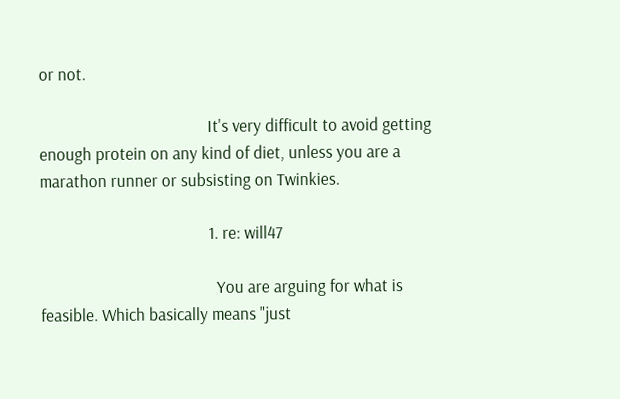or not.

                                          It's very difficult to avoid getting enough protein on any kind of diet, unless you are a marathon runner or subsisting on Twinkies.

                                          1. re: will47

                                            You are arguing for what is feasible. Which basically means "just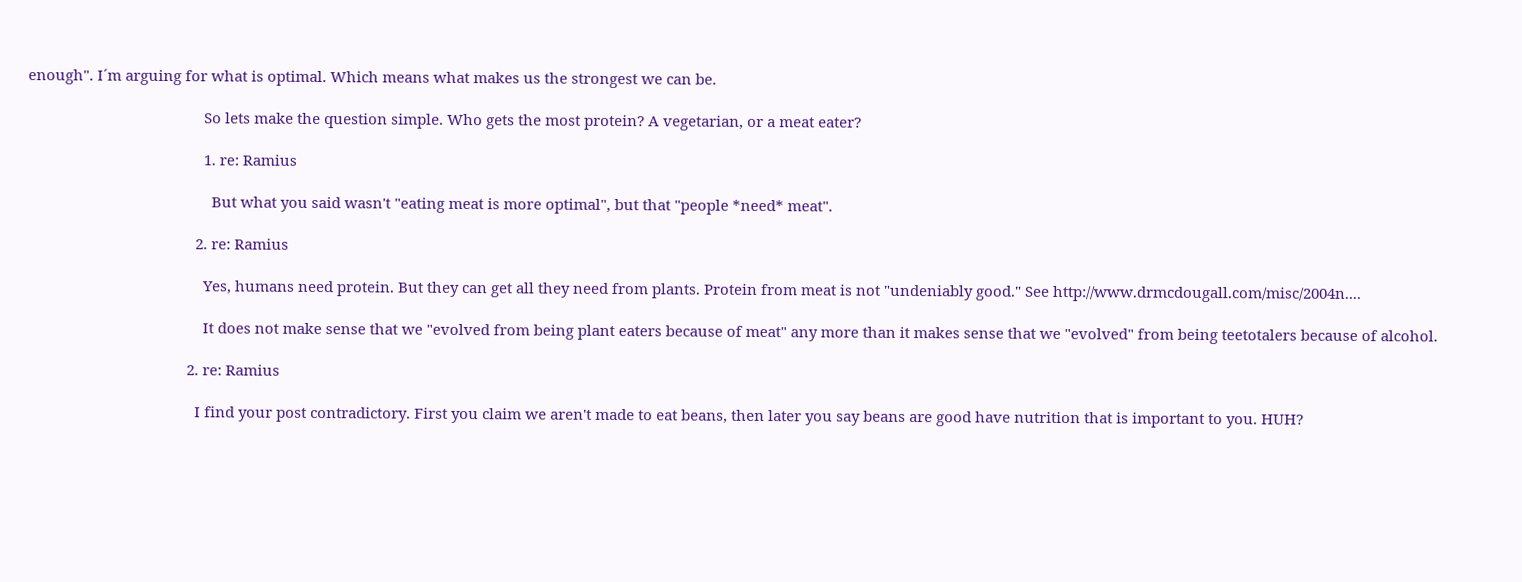enough". I´m arguing for what is optimal. Which means what makes us the strongest we can be.

                                            So lets make the question simple. Who gets the most protein? A vegetarian, or a meat eater?

                                            1. re: Ramius

                                              But what you said wasn't "eating meat is more optimal", but that "people *need* meat".

                                          2. re: Ramius

                                            Yes, humans need protein. But they can get all they need from plants. Protein from meat is not "undeniably good." See http://www.drmcdougall.com/misc/2004n....

                                            It does not make sense that we "evolved from being plant eaters because of meat" any more than it makes sense that we "evolved" from being teetotalers because of alcohol.

                                        2. re: Ramius

                                          I find your post contradictory. First you claim we aren't made to eat beans, then later you say beans are good have nutrition that is important to you. HUH?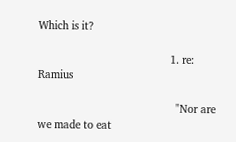Which is it?

                                            1. re: Ramius

                                              "Nor are we made to eat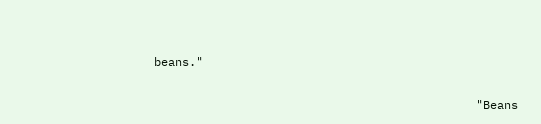beans."

                                              "Beans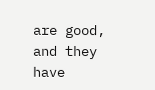are good, and they have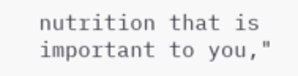nutrition that is important to you,"